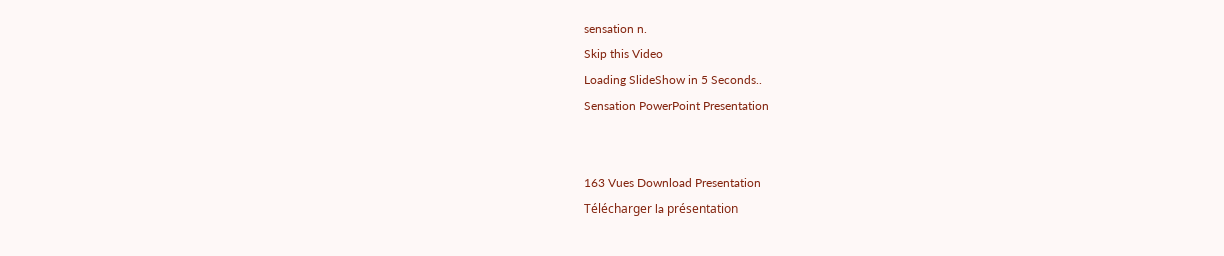sensation n.
Skip this Video
Loading SlideShow in 5 Seconds..
Sensation PowerPoint Presentation


163 Vues Download Presentation
Télécharger la présentation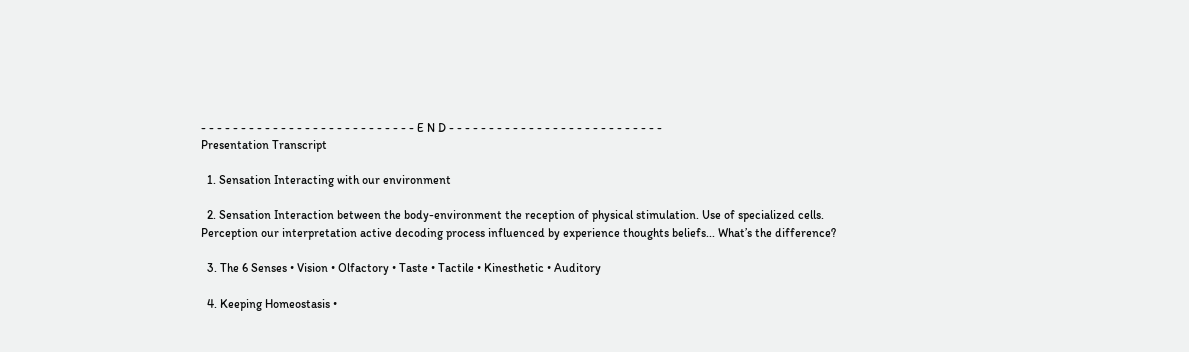- - - - - - - - - - - - - - - - - - - - - - - - - - - E N D - - - - - - - - - - - - - - - - - - - - - - - - - - -
Presentation Transcript

  1. Sensation Interacting with our environment

  2. Sensation Interaction between the body-environment the reception of physical stimulation. Use of specialized cells. Perception our interpretation active decoding process influenced by experience thoughts beliefs... What’s the difference?

  3. The 6 Senses • Vision • Olfactory • Taste • Tactile • Kinesthetic • Auditory

  4. Keeping Homeostasis •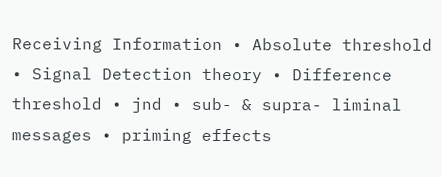Receiving Information • Absolute threshold • Signal Detection theory • Difference threshold • jnd • sub- & supra- liminal messages • priming effects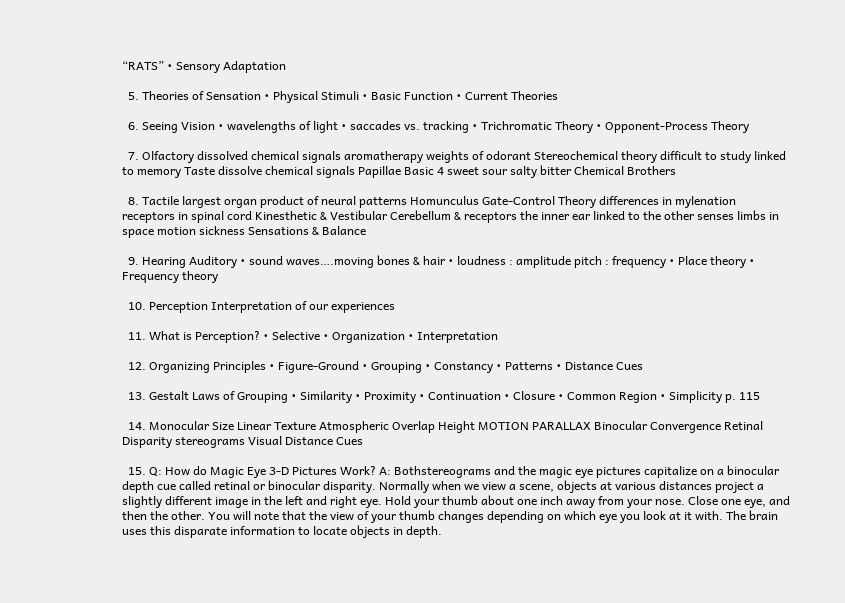“RATS” • Sensory Adaptation

  5. Theories of Sensation • Physical Stimuli • Basic Function • Current Theories

  6. Seeing Vision • wavelengths of light • saccades vs. tracking • Trichromatic Theory • Opponent-Process Theory

  7. Olfactory dissolved chemical signals aromatherapy weights of odorant Stereochemical theory difficult to study linked to memory Taste dissolve chemical signals Papillae Basic 4 sweet sour salty bitter Chemical Brothers

  8. Tactile largest organ product of neural patterns Homunculus Gate-Control Theory differences in mylenation receptors in spinal cord Kinesthetic & Vestibular Cerebellum & receptors the inner ear linked to the other senses limbs in space motion sickness Sensations & Balance

  9. Hearing Auditory • sound waves….moving bones & hair • loudness : amplitude pitch : frequency • Place theory • Frequency theory

  10. Perception Interpretation of our experiences

  11. What is Perception? • Selective • Organization • Interpretation

  12. Organizing Principles • Figure-Ground • Grouping • Constancy • Patterns • Distance Cues

  13. Gestalt Laws of Grouping • Similarity • Proximity • Continuation • Closure • Common Region • Simplicity p. 115

  14. Monocular Size Linear Texture Atmospheric Overlap Height MOTION PARALLAX Binocular Convergence Retinal Disparity stereograms Visual Distance Cues

  15. Q: How do Magic Eye 3-D Pictures Work? A: Bothstereograms and the magic eye pictures capitalize on a binocular depth cue called retinal or binocular disparity. Normally when we view a scene, objects at various distances project a slightly different image in the left and right eye. Hold your thumb about one inch away from your nose. Close one eye, and then the other. You will note that the view of your thumb changes depending on which eye you look at it with. The brain uses this disparate information to locate objects in depth.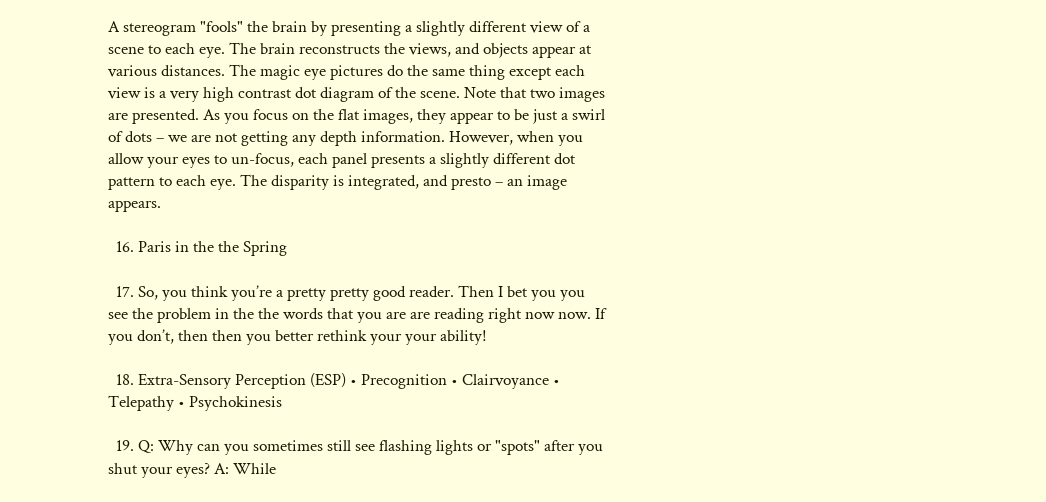A stereogram "fools" the brain by presenting a slightly different view of a scene to each eye. The brain reconstructs the views, and objects appear at various distances. The magic eye pictures do the same thing except each view is a very high contrast dot diagram of the scene. Note that two images are presented. As you focus on the flat images, they appear to be just a swirl of dots – we are not getting any depth information. However, when you allow your eyes to un-focus, each panel presents a slightly different dot pattern to each eye. The disparity is integrated, and presto – an image appears.

  16. Paris in the the Spring

  17. So, you think you’re a pretty pretty good reader. Then I bet you you see the problem in the the words that you are are reading right now now. If you don’t, then then you better rethink your your ability!

  18. Extra-Sensory Perception (ESP) • Precognition • Clairvoyance • Telepathy • Psychokinesis

  19. Q: Why can you sometimes still see flashing lights or "spots" after you shut your eyes? A: While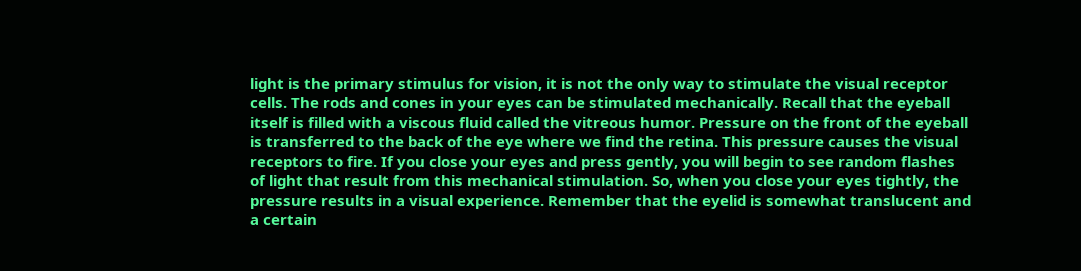light is the primary stimulus for vision, it is not the only way to stimulate the visual receptor cells. The rods and cones in your eyes can be stimulated mechanically. Recall that the eyeball itself is filled with a viscous fluid called the vitreous humor. Pressure on the front of the eyeball is transferred to the back of the eye where we find the retina. This pressure causes the visual receptors to fire. If you close your eyes and press gently, you will begin to see random flashes of light that result from this mechanical stimulation. So, when you close your eyes tightly, the pressure results in a visual experience. Remember that the eyelid is somewhat translucent and a certain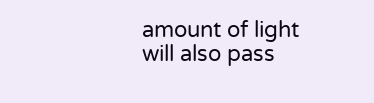amount of light will also pass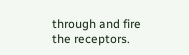through and fire the receptors.